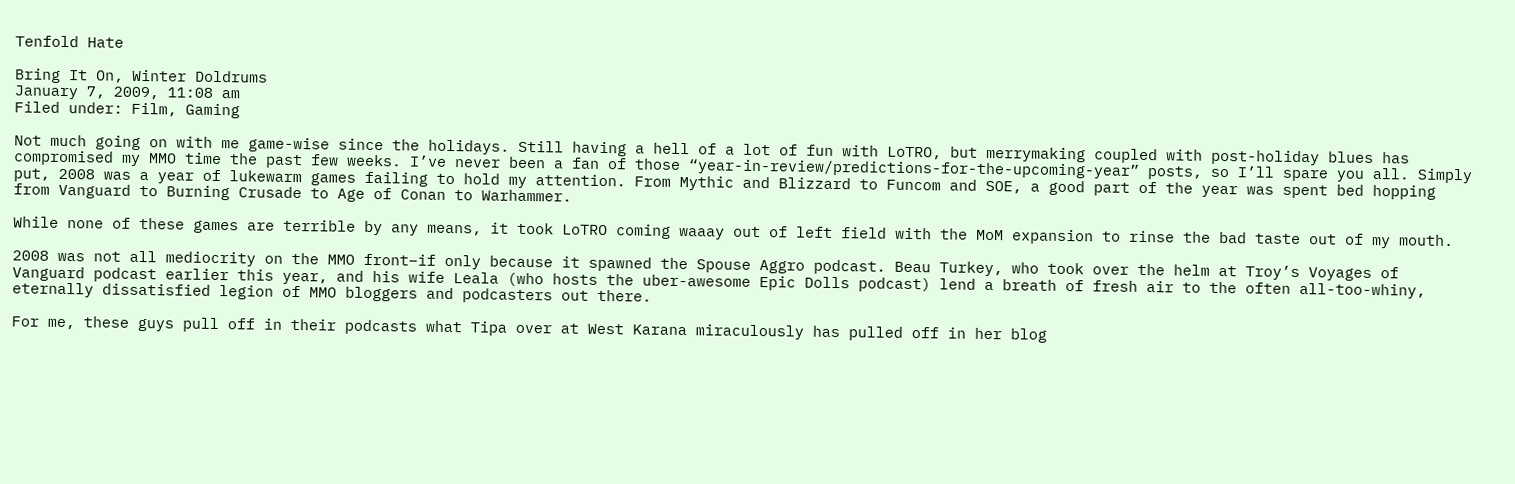Tenfold Hate

Bring It On, Winter Doldrums
January 7, 2009, 11:08 am
Filed under: Film, Gaming

Not much going on with me game-wise since the holidays. Still having a hell of a lot of fun with LoTRO, but merrymaking coupled with post-holiday blues has compromised my MMO time the past few weeks. I’ve never been a fan of those “year-in-review/predictions-for-the-upcoming-year” posts, so I’ll spare you all. Simply put, 2008 was a year of lukewarm games failing to hold my attention. From Mythic and Blizzard to Funcom and SOE, a good part of the year was spent bed hopping from Vanguard to Burning Crusade to Age of Conan to Warhammer.

While none of these games are terrible by any means, it took LoTRO coming waaay out of left field with the MoM expansion to rinse the bad taste out of my mouth.

2008 was not all mediocrity on the MMO front–if only because it spawned the Spouse Aggro podcast. Beau Turkey, who took over the helm at Troy’s Voyages of Vanguard podcast earlier this year, and his wife Leala (who hosts the uber-awesome Epic Dolls podcast) lend a breath of fresh air to the often all-too-whiny, eternally dissatisfied legion of MMO bloggers and podcasters out there.

For me, these guys pull off in their podcasts what Tipa over at West Karana miraculously has pulled off in her blog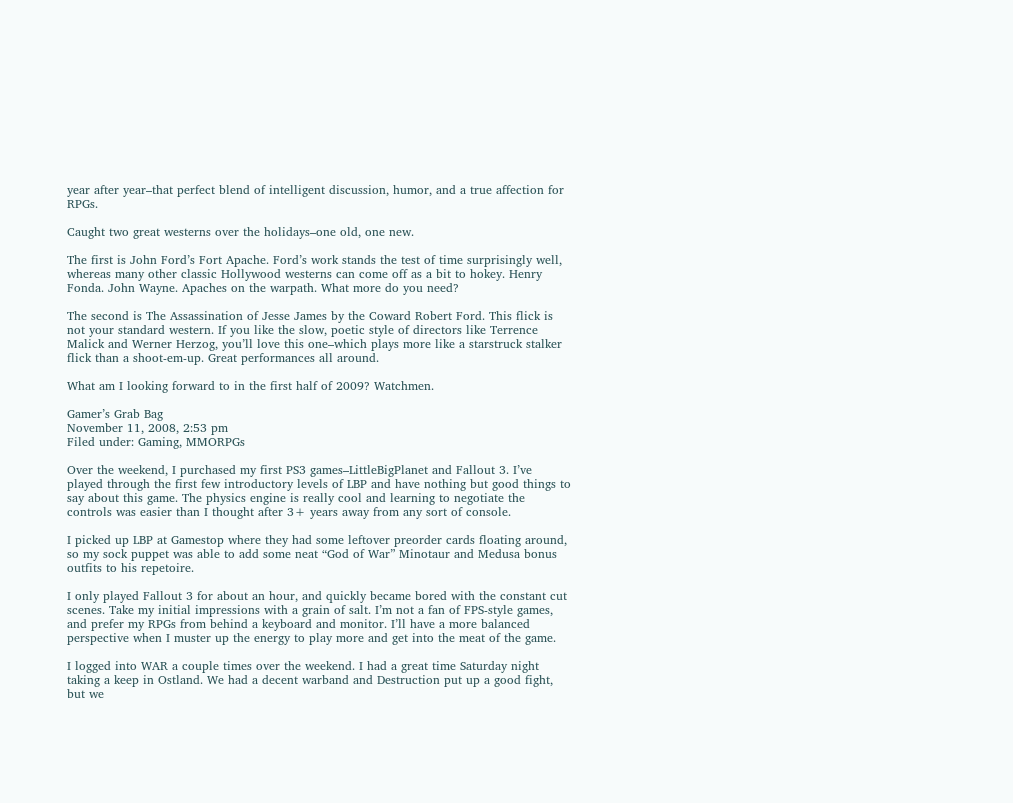year after year–that perfect blend of intelligent discussion, humor, and a true affection for RPGs.

Caught two great westerns over the holidays–one old, one new.

The first is John Ford’s Fort Apache. Ford’s work stands the test of time surprisingly well, whereas many other classic Hollywood westerns can come off as a bit to hokey. Henry Fonda. John Wayne. Apaches on the warpath. What more do you need?

The second is The Assassination of Jesse James by the Coward Robert Ford. This flick is not your standard western. If you like the slow, poetic style of directors like Terrence Malick and Werner Herzog, you’ll love this one–which plays more like a starstruck stalker flick than a shoot-em-up. Great performances all around.

What am I looking forward to in the first half of 2009? Watchmen.

Gamer’s Grab Bag
November 11, 2008, 2:53 pm
Filed under: Gaming, MMORPGs

Over the weekend, I purchased my first PS3 games–LittleBigPlanet and Fallout 3. I’ve played through the first few introductory levels of LBP and have nothing but good things to say about this game. The physics engine is really cool and learning to negotiate the controls was easier than I thought after 3+ years away from any sort of console.

I picked up LBP at Gamestop where they had some leftover preorder cards floating around, so my sock puppet was able to add some neat “God of War” Minotaur and Medusa bonus outfits to his repetoire.

I only played Fallout 3 for about an hour, and quickly became bored with the constant cut scenes. Take my initial impressions with a grain of salt. I’m not a fan of FPS-style games, and prefer my RPGs from behind a keyboard and monitor. I’ll have a more balanced perspective when I muster up the energy to play more and get into the meat of the game.

I logged into WAR a couple times over the weekend. I had a great time Saturday night taking a keep in Ostland. We had a decent warband and Destruction put up a good fight, but we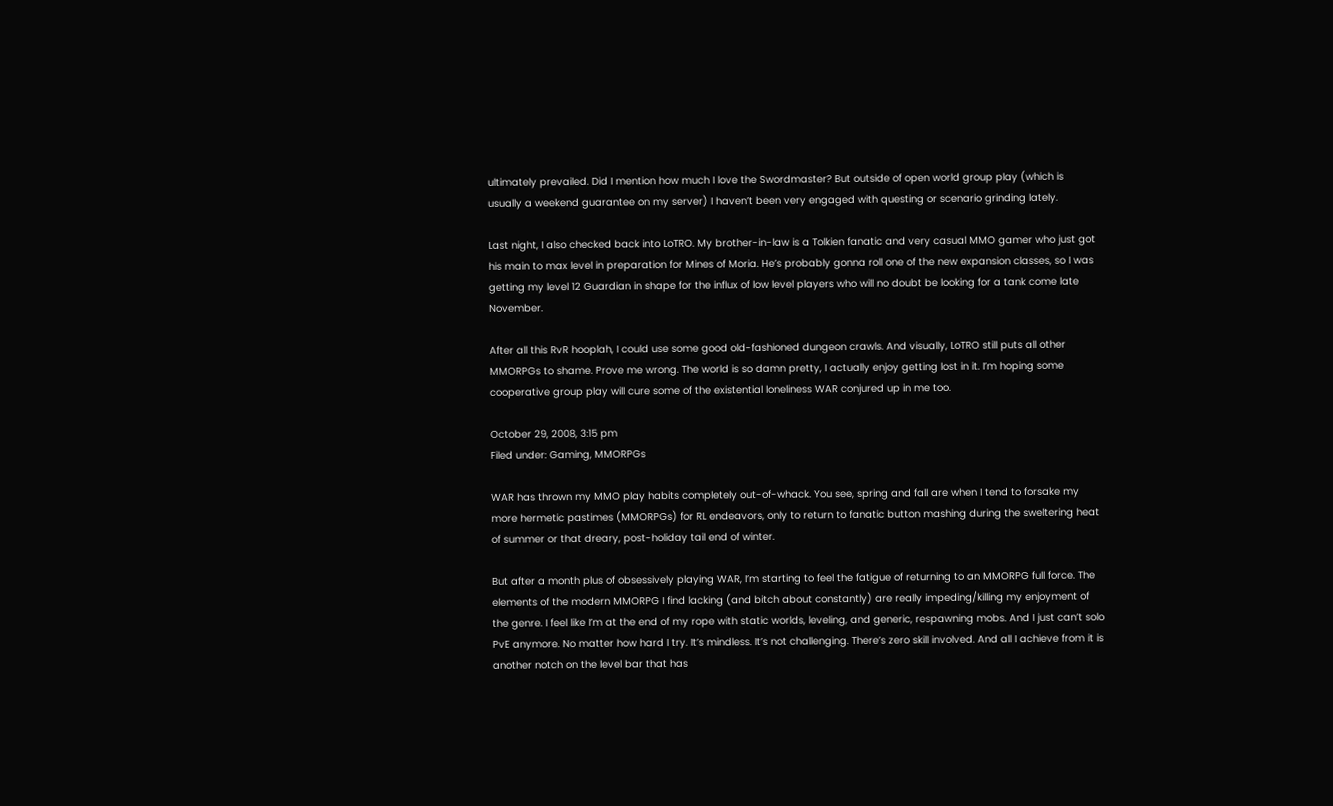ultimately prevailed. Did I mention how much I love the Swordmaster? But outside of open world group play (which is usually a weekend guarantee on my server) I haven’t been very engaged with questing or scenario grinding lately.

Last night, I also checked back into LoTRO. My brother-in-law is a Tolkien fanatic and very casual MMO gamer who just got his main to max level in preparation for Mines of Moria. He’s probably gonna roll one of the new expansion classes, so I was getting my level 12 Guardian in shape for the influx of low level players who will no doubt be looking for a tank come late November.

After all this RvR hooplah, I could use some good old-fashioned dungeon crawls. And visually, LoTRO still puts all other MMORPGs to shame. Prove me wrong. The world is so damn pretty, I actually enjoy getting lost in it. I’m hoping some cooperative group play will cure some of the existential loneliness WAR conjured up in me too.

October 29, 2008, 3:15 pm
Filed under: Gaming, MMORPGs

WAR has thrown my MMO play habits completely out-of-whack. You see, spring and fall are when I tend to forsake my more hermetic pastimes (MMORPGs) for RL endeavors, only to return to fanatic button mashing during the sweltering heat of summer or that dreary, post-holiday tail end of winter.

But after a month plus of obsessively playing WAR, I’m starting to feel the fatigue of returning to an MMORPG full force. The elements of the modern MMORPG I find lacking (and bitch about constantly) are really impeding/killing my enjoyment of the genre. I feel like I’m at the end of my rope with static worlds, leveling, and generic, respawning mobs. And I just can’t solo PvE anymore. No matter how hard I try. It’s mindless. It’s not challenging. There’s zero skill involved. And all I achieve from it is another notch on the level bar that has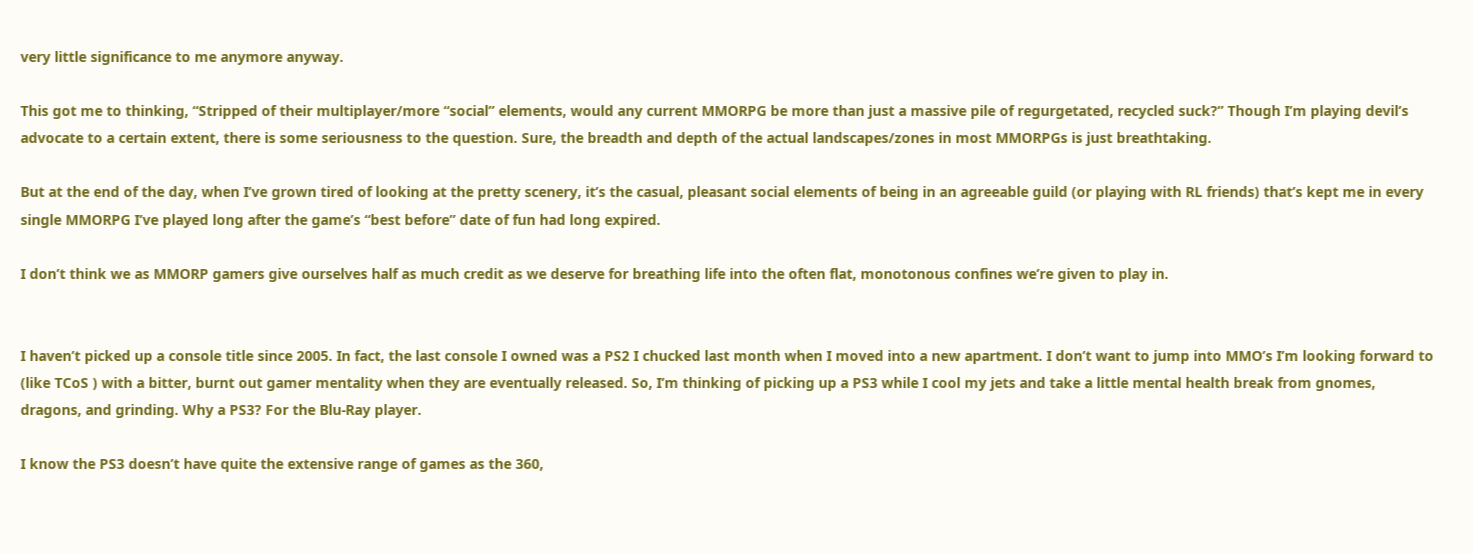very little significance to me anymore anyway.

This got me to thinking, “Stripped of their multiplayer/more “social” elements, would any current MMORPG be more than just a massive pile of regurgetated, recycled suck?” Though I’m playing devil’s advocate to a certain extent, there is some seriousness to the question. Sure, the breadth and depth of the actual landscapes/zones in most MMORPGs is just breathtaking.

But at the end of the day, when I’ve grown tired of looking at the pretty scenery, it’s the casual, pleasant social elements of being in an agreeable guild (or playing with RL friends) that’s kept me in every single MMORPG I’ve played long after the game’s “best before” date of fun had long expired.

I don’t think we as MMORP gamers give ourselves half as much credit as we deserve for breathing life into the often flat, monotonous confines we’re given to play in.


I haven’t picked up a console title since 2005. In fact, the last console I owned was a PS2 I chucked last month when I moved into a new apartment. I don’t want to jump into MMO’s I’m looking forward to (like TCoS ) with a bitter, burnt out gamer mentality when they are eventually released. So, I’m thinking of picking up a PS3 while I cool my jets and take a little mental health break from gnomes, dragons, and grinding. Why a PS3? For the Blu-Ray player.

I know the PS3 doesn’t have quite the extensive range of games as the 360,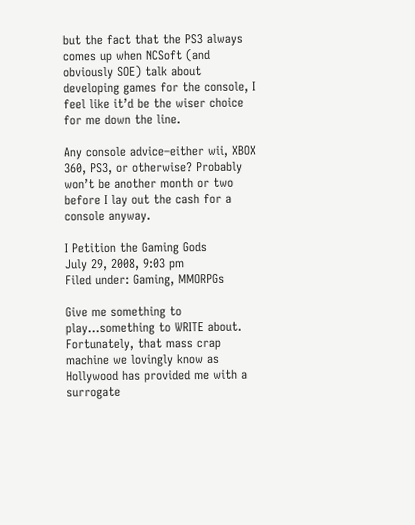but the fact that the PS3 always comes up when NCSoft (and obviously SOE) talk about developing games for the console, I feel like it’d be the wiser choice for me down the line.

Any console advice–either wii, XBOX 360, PS3, or otherwise? Probably won’t be another month or two before I lay out the cash for a console anyway.

I Petition the Gaming Gods
July 29, 2008, 9:03 pm
Filed under: Gaming, MMORPGs

Give me something to play…something to WRITE about. Fortunately, that mass crap machine we lovingly know as Hollywood has provided me with a surrogate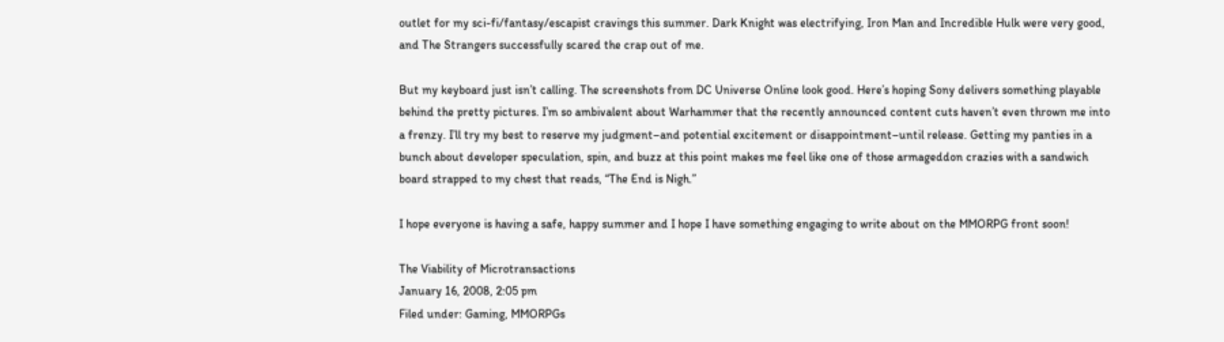outlet for my sci-fi/fantasy/escapist cravings this summer. Dark Knight was electrifying, Iron Man and Incredible Hulk were very good, and The Strangers successfully scared the crap out of me.

But my keyboard just isn’t calling. The screenshots from DC Universe Online look good. Here’s hoping Sony delivers something playable behind the pretty pictures. I’m so ambivalent about Warhammer that the recently announced content cuts haven’t even thrown me into a frenzy. I’ll try my best to reserve my judgment–and potential excitement or disappointment–until release. Getting my panties in a bunch about developer speculation, spin, and buzz at this point makes me feel like one of those armageddon crazies with a sandwich board strapped to my chest that reads, “The End is Nigh.”

I hope everyone is having a safe, happy summer and I hope I have something engaging to write about on the MMORPG front soon!

The Viability of Microtransactions
January 16, 2008, 2:05 pm
Filed under: Gaming, MMORPGs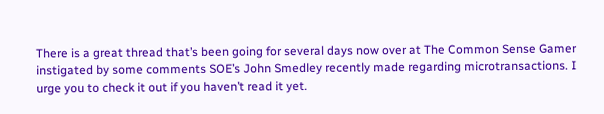There is a great thread that’s been going for several days now over at The Common Sense Gamer instigated by some comments SOE’s John Smedley recently made regarding microtransactions. I urge you to check it out if you haven’t read it yet.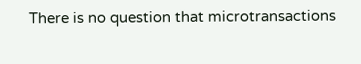There is no question that microtransactions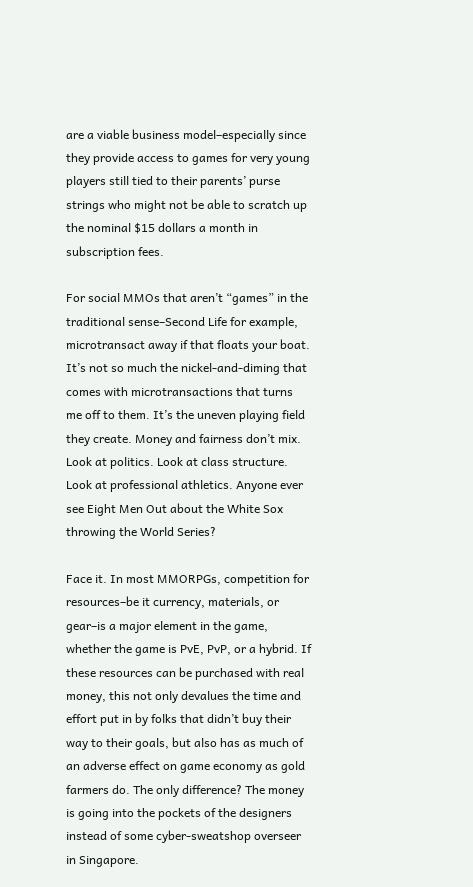are a viable business model–especially since they provide access to games for very young players still tied to their parents’ purse strings who might not be able to scratch up the nominal $15 dollars a month in subscription fees.

For social MMOs that aren’t “games” in the traditional sense–Second Life for example, microtransact away if that floats your boat. It’s not so much the nickel-and-diming that comes with microtransactions that turns me off to them. It’s the uneven playing field they create. Money and fairness don’t mix. Look at politics. Look at class structure. Look at professional athletics. Anyone ever see Eight Men Out about the White Sox throwing the World Series?

Face it. In most MMORPGs, competition for resources–be it currency, materials, or gear–is a major element in the game, whether the game is PvE, PvP, or a hybrid. If these resources can be purchased with real money, this not only devalues the time and effort put in by folks that didn’t buy their way to their goals, but also has as much of an adverse effect on game economy as gold farmers do. The only difference? The money is going into the pockets of the designers instead of some cyber-sweatshop overseer in Singapore.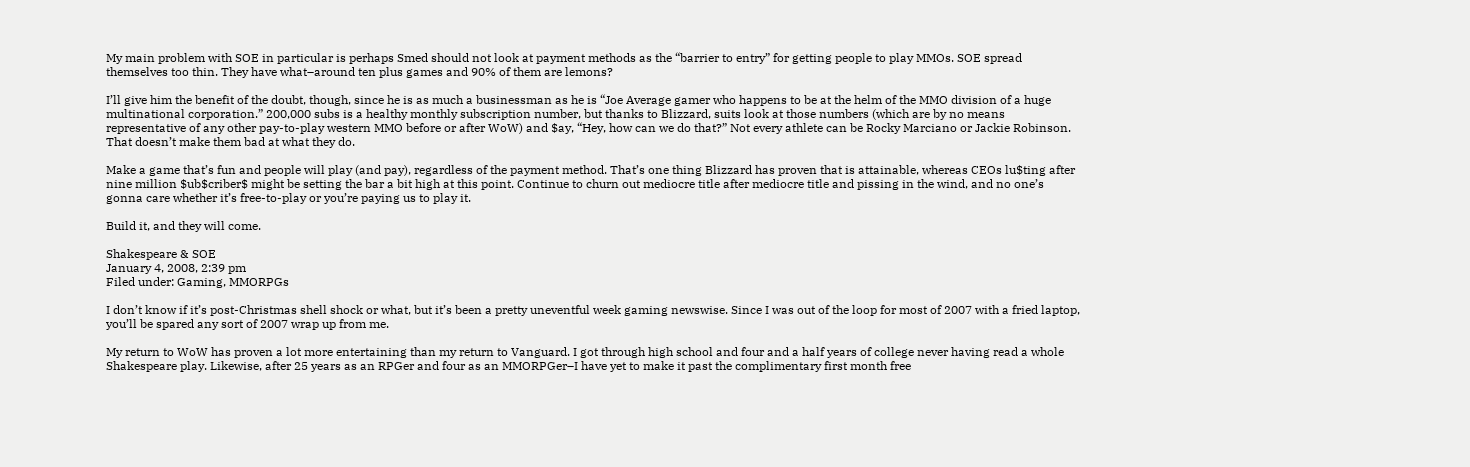My main problem with SOE in particular is perhaps Smed should not look at payment methods as the “barrier to entry” for getting people to play MMOs. SOE spread themselves too thin. They have what–around ten plus games and 90% of them are lemons?

I’ll give him the benefit of the doubt, though, since he is as much a businessman as he is “Joe Average gamer who happens to be at the helm of the MMO division of a huge multinational corporation.” 200,000 subs is a healthy monthly subscription number, but thanks to Blizzard, suits look at those numbers (which are by no means representative of any other pay-to-play western MMO before or after WoW) and $ay, “Hey, how can we do that?” Not every athlete can be Rocky Marciano or Jackie Robinson. That doesn’t make them bad at what they do.

Make a game that’s fun and people will play (and pay), regardless of the payment method. That’s one thing Blizzard has proven that is attainable, whereas CEOs lu$ting after nine million $ub$criber$ might be setting the bar a bit high at this point. Continue to churn out mediocre title after mediocre title and pissing in the wind, and no one’s gonna care whether it’s free-to-play or you’re paying us to play it.

Build it, and they will come.

Shakespeare & SOE
January 4, 2008, 2:39 pm
Filed under: Gaming, MMORPGs

I don’t know if it’s post-Christmas shell shock or what, but it’s been a pretty uneventful week gaming newswise. Since I was out of the loop for most of 2007 with a fried laptop, you’ll be spared any sort of 2007 wrap up from me.

My return to WoW has proven a lot more entertaining than my return to Vanguard. I got through high school and four and a half years of college never having read a whole Shakespeare play. Likewise, after 25 years as an RPGer and four as an MMORPGer–I have yet to make it past the complimentary first month free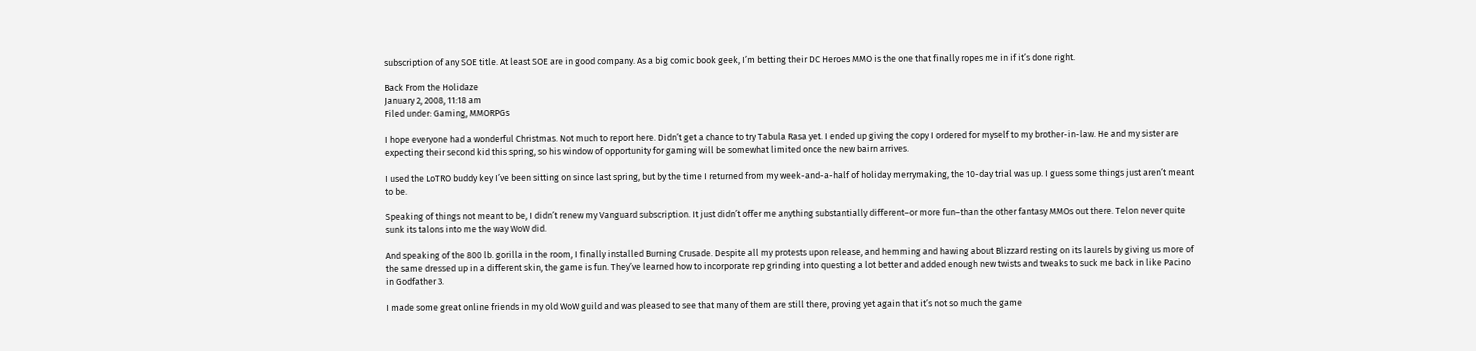subscription of any SOE title. At least SOE are in good company. As a big comic book geek, I’m betting their DC Heroes MMO is the one that finally ropes me in if it’s done right.

Back From the Holidaze
January 2, 2008, 11:18 am
Filed under: Gaming, MMORPGs

I hope everyone had a wonderful Christmas. Not much to report here. Didn’t get a chance to try Tabula Rasa yet. I ended up giving the copy I ordered for myself to my brother-in-law. He and my sister are expecting their second kid this spring, so his window of opportunity for gaming will be somewhat limited once the new bairn arrives.

I used the LoTRO buddy key I’ve been sitting on since last spring, but by the time I returned from my week-and-a-half of holiday merrymaking, the 10-day trial was up. I guess some things just aren’t meant to be.

Speaking of things not meant to be, I didn’t renew my Vanguard subscription. It just didn’t offer me anything substantially different–or more fun–than the other fantasy MMOs out there. Telon never quite sunk its talons into me the way WoW did.

And speaking of the 800 lb. gorilla in the room, I finally installed Burning Crusade. Despite all my protests upon release, and hemming and hawing about Blizzard resting on its laurels by giving us more of the same dressed up in a different skin, the game is fun. They’ve learned how to incorporate rep grinding into questing a lot better and added enough new twists and tweaks to suck me back in like Pacino in Godfather 3.

I made some great online friends in my old WoW guild and was pleased to see that many of them are still there, proving yet again that it’s not so much the game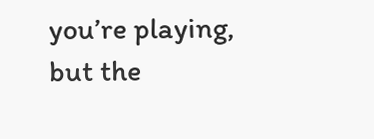you’re playing, but the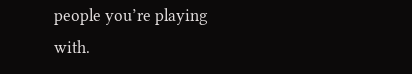people you’re playing with.